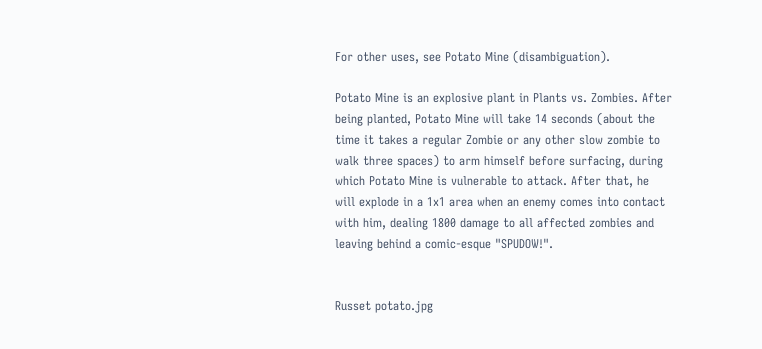For other uses, see Potato Mine (disambiguation).

Potato Mine is an explosive plant in Plants vs. Zombies. After being planted, Potato Mine will take 14 seconds (about the time it takes a regular Zombie or any other slow zombie to walk three spaces) to arm himself before surfacing, during which Potato Mine is vulnerable to attack. After that, he will explode in a 1x1 area when an enemy comes into contact with him, dealing 1800 damage to all affected zombies and leaving behind a comic-esque "SPUDOW!".


Russet potato.jpg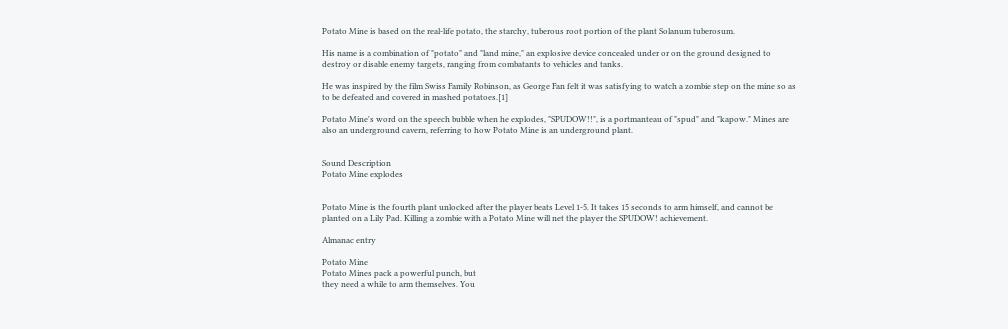Potato Mine is based on the real-life potato, the starchy, tuberous root portion of the plant Solanum tuberosum.

His name is a combination of "potato" and "land mine," an explosive device concealed under or on the ground designed to destroy or disable enemy targets, ranging from combatants to vehicles and tanks.

He was inspired by the film Swiss Family Robinson, as George Fan felt it was satisfying to watch a zombie step on the mine so as to be defeated and covered in mashed potatoes.[1]

Potato Mine's word on the speech bubble when he explodes, "SPUDOW!!", is a portmanteau of "spud" and "kapow." Mines are also an underground cavern, referring to how Potato Mine is an underground plant.


Sound Description
Potato Mine explodes


Potato Mine is the fourth plant unlocked after the player beats Level 1-5. It takes 15 seconds to arm himself, and cannot be planted on a Lily Pad. Killing a zombie with a Potato Mine will net the player the SPUDOW! achievement.

Almanac entry

Potato Mine
Potato Mines pack a powerful punch, but
they need a while to arm themselves. You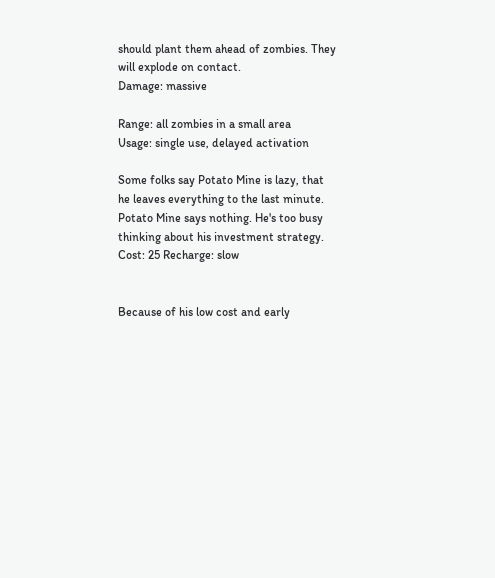should plant them ahead of zombies. They
will explode on contact.
Damage: massive

Range: all zombies in a small area
Usage: single use, delayed activation

Some folks say Potato Mine is lazy, that
he leaves everything to the last minute.
Potato Mine says nothing. He's too busy
thinking about his investment strategy.
Cost: 25 Recharge: slow


Because of his low cost and early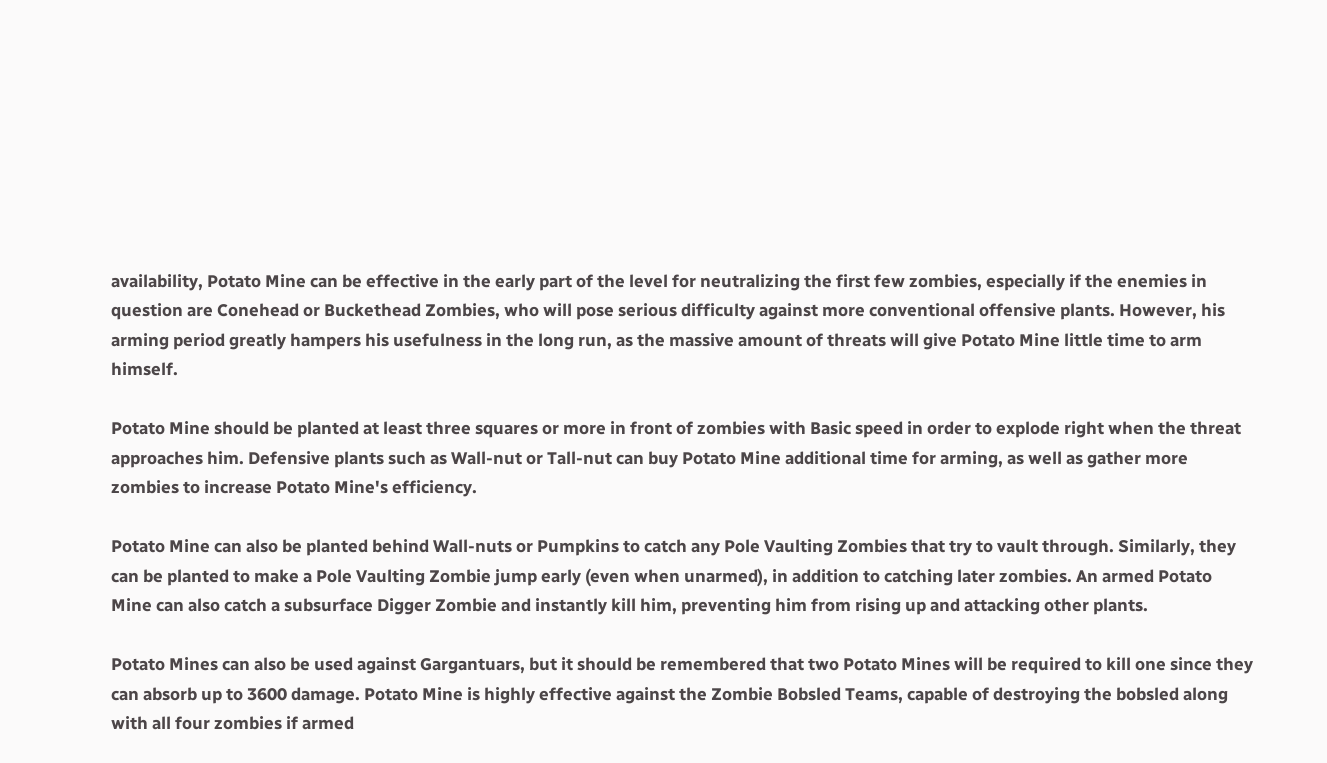availability, Potato Mine can be effective in the early part of the level for neutralizing the first few zombies, especially if the enemies in question are Conehead or Buckethead Zombies, who will pose serious difficulty against more conventional offensive plants. However, his arming period greatly hampers his usefulness in the long run, as the massive amount of threats will give Potato Mine little time to arm himself.

Potato Mine should be planted at least three squares or more in front of zombies with Basic speed in order to explode right when the threat approaches him. Defensive plants such as Wall-nut or Tall-nut can buy Potato Mine additional time for arming, as well as gather more zombies to increase Potato Mine's efficiency.

Potato Mine can also be planted behind Wall-nuts or Pumpkins to catch any Pole Vaulting Zombies that try to vault through. Similarly, they can be planted to make a Pole Vaulting Zombie jump early (even when unarmed), in addition to catching later zombies. An armed Potato Mine can also catch a subsurface Digger Zombie and instantly kill him, preventing him from rising up and attacking other plants.

Potato Mines can also be used against Gargantuars, but it should be remembered that two Potato Mines will be required to kill one since they can absorb up to 3600 damage. Potato Mine is highly effective against the Zombie Bobsled Teams, capable of destroying the bobsled along with all four zombies if armed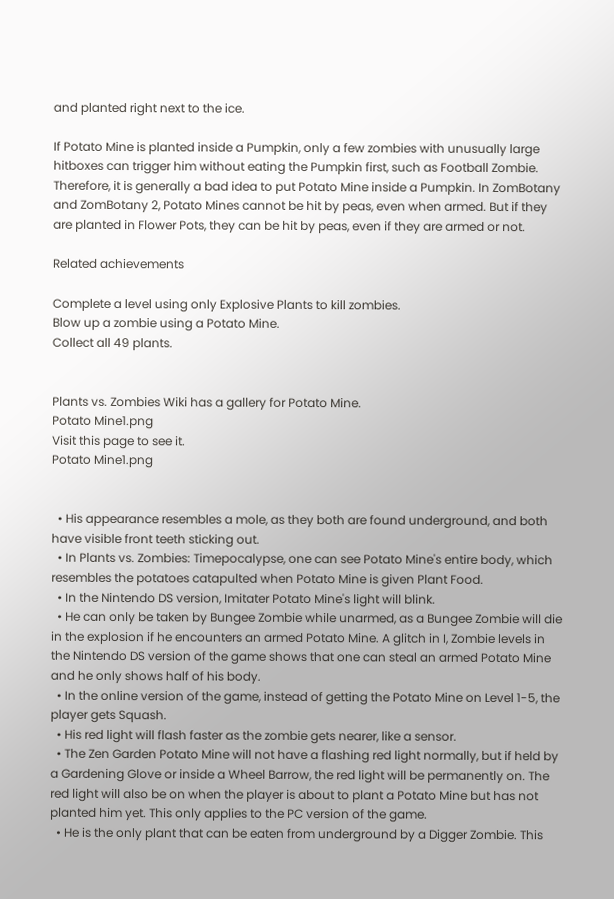and planted right next to the ice.

If Potato Mine is planted inside a Pumpkin, only a few zombies with unusually large hitboxes can trigger him without eating the Pumpkin first, such as Football Zombie. Therefore, it is generally a bad idea to put Potato Mine inside a Pumpkin. In ZomBotany and ZomBotany 2, Potato Mines cannot be hit by peas, even when armed. But if they are planted in Flower Pots, they can be hit by peas, even if they are armed or not.

Related achievements

Complete a level using only Explosive Plants to kill zombies.
Blow up a zombie using a Potato Mine.
Collect all 49 plants.


Plants vs. Zombies Wiki has a gallery for Potato Mine.
Potato Mine1.png
Visit this page to see it.
Potato Mine1.png


  • His appearance resembles a mole, as they both are found underground, and both have visible front teeth sticking out.
  • In Plants vs. Zombies: Timepocalypse, one can see Potato Mine's entire body, which resembles the potatoes catapulted when Potato Mine is given Plant Food.
  • In the Nintendo DS version, Imitater Potato Mine's light will blink.
  • He can only be taken by Bungee Zombie while unarmed, as a Bungee Zombie will die in the explosion if he encounters an armed Potato Mine. A glitch in I, Zombie levels in the Nintendo DS version of the game shows that one can steal an armed Potato Mine and he only shows half of his body.
  • In the online version of the game, instead of getting the Potato Mine on Level 1-5, the player gets Squash.
  • His red light will flash faster as the zombie gets nearer, like a sensor.
  • The Zen Garden Potato Mine will not have a flashing red light normally, but if held by a Gardening Glove or inside a Wheel Barrow, the red light will be permanently on. The red light will also be on when the player is about to plant a Potato Mine but has not planted him yet. This only applies to the PC version of the game.
  • He is the only plant that can be eaten from underground by a Digger Zombie. This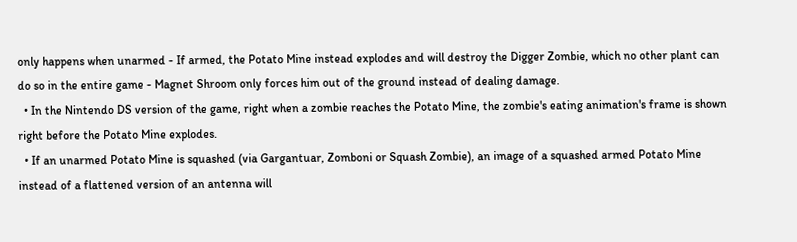only happens when unarmed - If armed, the Potato Mine instead explodes and will destroy the Digger Zombie, which no other plant can do so in the entire game - Magnet Shroom only forces him out of the ground instead of dealing damage.
  • In the Nintendo DS version of the game, right when a zombie reaches the Potato Mine, the zombie's eating animation's frame is shown right before the Potato Mine explodes.
  • If an unarmed Potato Mine is squashed (via Gargantuar, Zomboni or Squash Zombie), an image of a squashed armed Potato Mine instead of a flattened version of an antenna will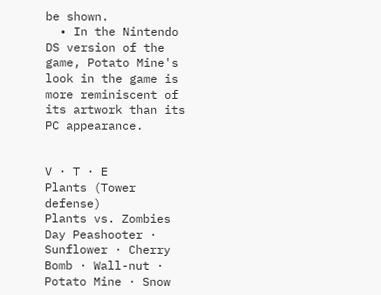be shown.
  • In the Nintendo DS version of the game, Potato Mine's look in the game is more reminiscent of its artwork than its PC appearance.


V · T · E
Plants (Tower defense)
Plants vs. Zombies
Day Peashooter · Sunflower · Cherry Bomb · Wall-nut · Potato Mine · Snow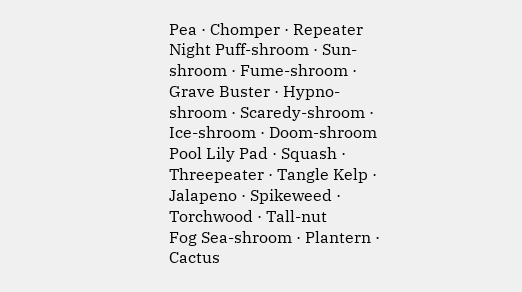Pea · Chomper · Repeater
Night Puff-shroom · Sun-shroom · Fume-shroom · Grave Buster · Hypno-shroom · Scaredy-shroom · Ice-shroom · Doom-shroom
Pool Lily Pad · Squash · Threepeater · Tangle Kelp · Jalapeno · Spikeweed · Torchwood · Tall-nut
Fog Sea-shroom · Plantern · Cactus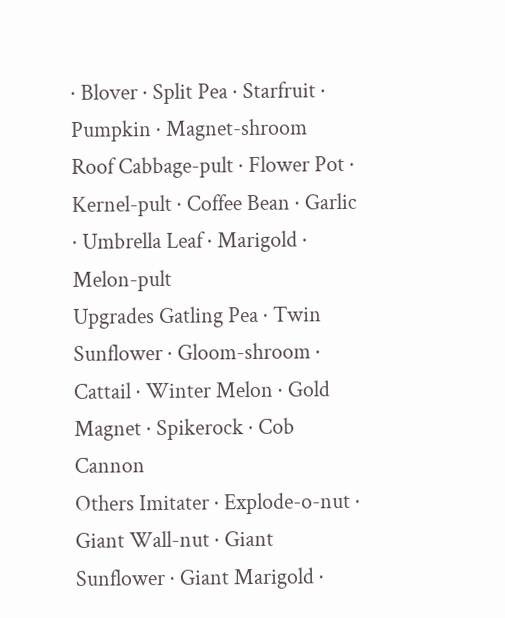· Blover · Split Pea · Starfruit · Pumpkin · Magnet-shroom
Roof Cabbage-pult · Flower Pot · Kernel-pult · Coffee Bean · Garlic · Umbrella Leaf · Marigold · Melon-pult
Upgrades Gatling Pea · Twin Sunflower · Gloom-shroom · Cattail · Winter Melon · Gold Magnet · Spikerock · Cob Cannon
Others Imitater · Explode-o-nut · Giant Wall-nut · Giant Sunflower · Giant Marigold ·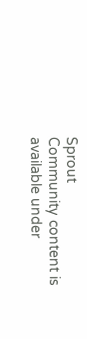Sprout
Community content is available under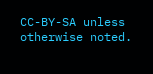CC-BY-SA unless otherwise noted.